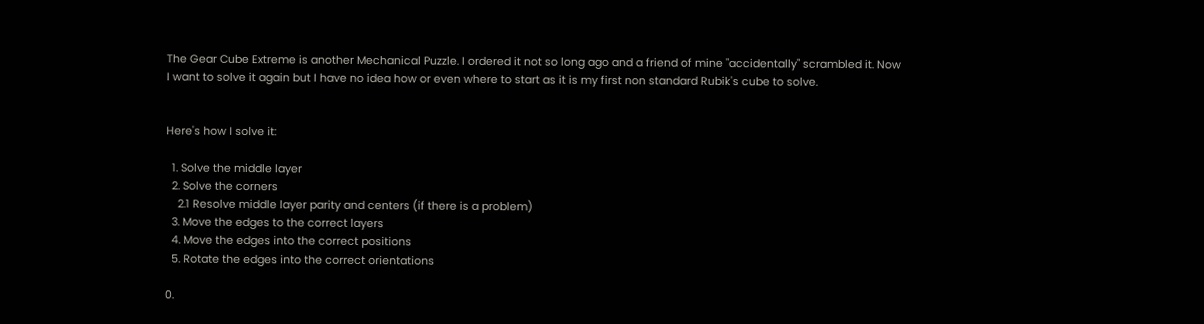The Gear Cube Extreme is another Mechanical Puzzle. I ordered it not so long ago and a friend of mine "accidentally" scrambled it. Now I want to solve it again but I have no idea how or even where to start as it is my first non standard Rubik's cube to solve.


Here's how I solve it:

  1. Solve the middle layer
  2. Solve the corners
    2.1 Resolve middle layer parity and centers (if there is a problem)
  3. Move the edges to the correct layers
  4. Move the edges into the correct positions
  5. Rotate the edges into the correct orientations

0.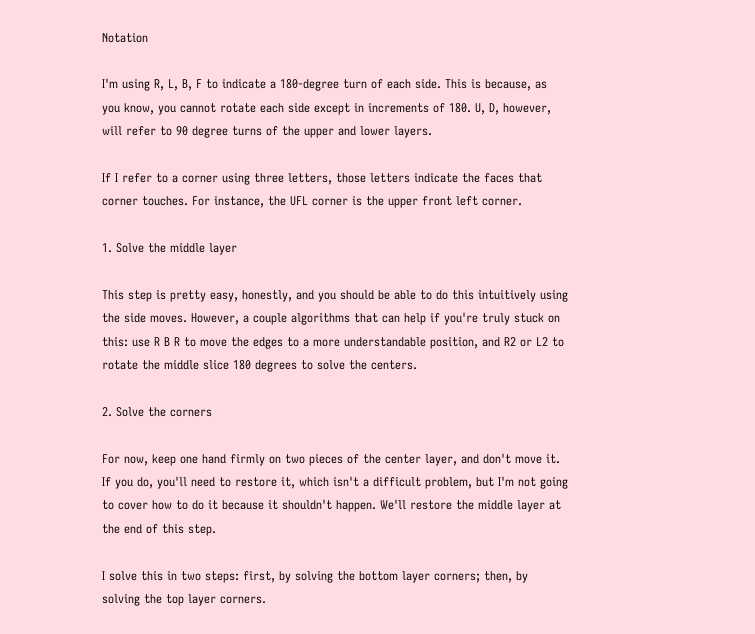Notation

I'm using R, L, B, F to indicate a 180-degree turn of each side. This is because, as you know, you cannot rotate each side except in increments of 180. U, D, however, will refer to 90 degree turns of the upper and lower layers.

If I refer to a corner using three letters, those letters indicate the faces that corner touches. For instance, the UFL corner is the upper front left corner.

1. Solve the middle layer

This step is pretty easy, honestly, and you should be able to do this intuitively using the side moves. However, a couple algorithms that can help if you're truly stuck on this: use R B R to move the edges to a more understandable position, and R2 or L2 to rotate the middle slice 180 degrees to solve the centers.

2. Solve the corners

For now, keep one hand firmly on two pieces of the center layer, and don't move it. If you do, you'll need to restore it, which isn't a difficult problem, but I'm not going to cover how to do it because it shouldn't happen. We'll restore the middle layer at the end of this step.

I solve this in two steps: first, by solving the bottom layer corners; then, by solving the top layer corners.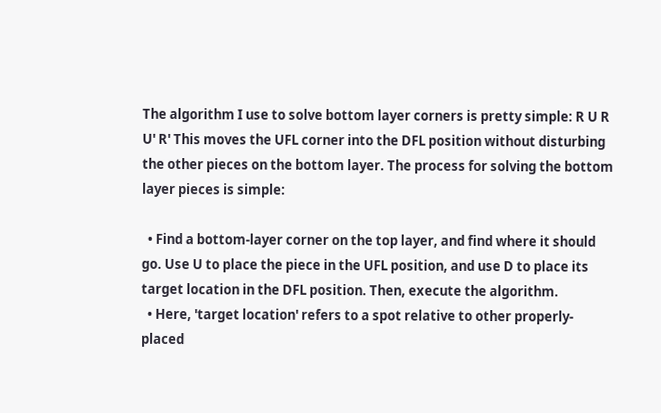The algorithm I use to solve bottom layer corners is pretty simple: R U R U' R' This moves the UFL corner into the DFL position without disturbing the other pieces on the bottom layer. The process for solving the bottom layer pieces is simple:

  • Find a bottom-layer corner on the top layer, and find where it should go. Use U to place the piece in the UFL position, and use D to place its target location in the DFL position. Then, execute the algorithm.
  • Here, 'target location' refers to a spot relative to other properly-placed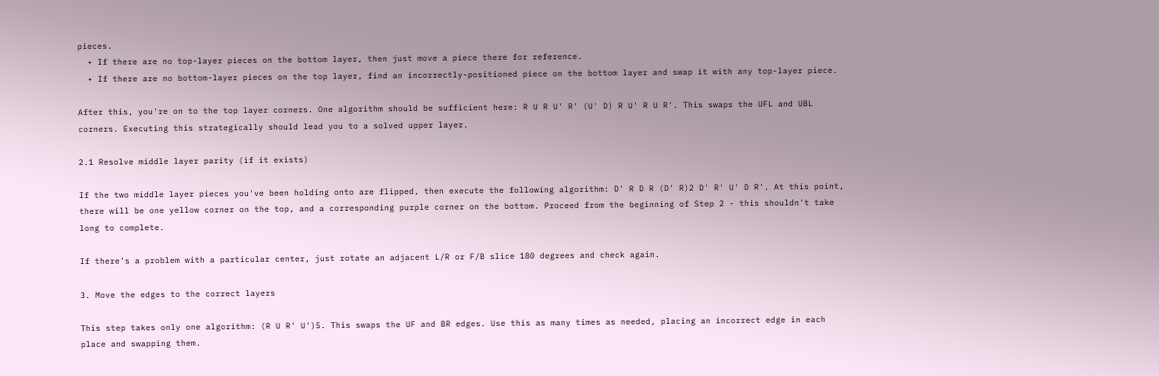pieces.
  • If there are no top-layer pieces on the bottom layer, then just move a piece there for reference.
  • If there are no bottom-layer pieces on the top layer, find an incorrectly-positioned piece on the bottom layer and swap it with any top-layer piece.

After this, you're on to the top layer corners. One algorithm should be sufficient here: R U R U' R' (U' D) R U' R U R'. This swaps the UFL and UBL corners. Executing this strategically should lead you to a solved upper layer.

2.1 Resolve middle layer parity (if it exists)

If the two middle layer pieces you've been holding onto are flipped, then execute the following algorithm: D' R D R (D' R)2 D' R' U' D R'. At this point, there will be one yellow corner on the top, and a corresponding purple corner on the bottom. Proceed from the beginning of Step 2 - this shouldn't take long to complete.

If there's a problem with a particular center, just rotate an adjacent L/R or F/B slice 180 degrees and check again.

3. Move the edges to the correct layers

This step takes only one algorithm: (R U R' U')5. This swaps the UF and BR edges. Use this as many times as needed, placing an incorrect edge in each place and swapping them.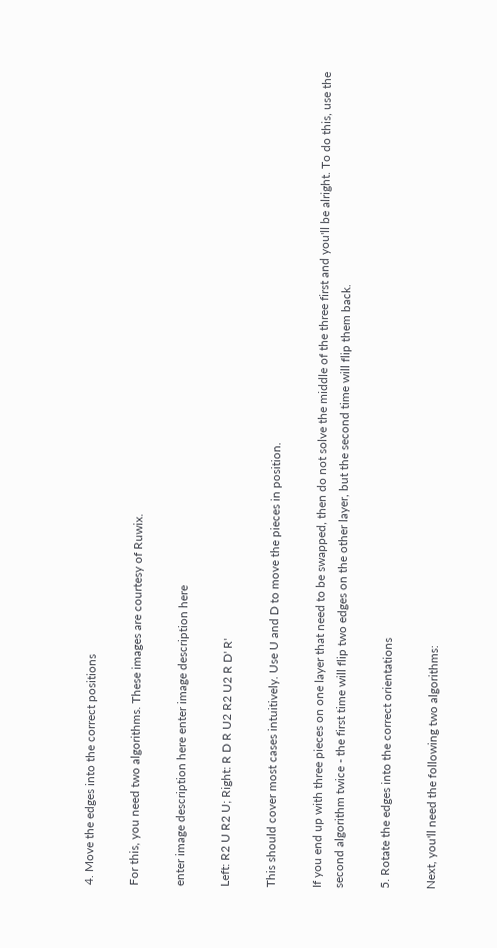4. Move the edges into the correct positions

For this, you need two algorithms. These images are courtesy of Ruwix.

enter image description here enter image description here

Left: R2 U R2 U; Right: R D R U2 R2 U2 R D' R'

This should cover most cases intuitively. Use U and D to move the pieces in position.

If you end up with three pieces on one layer that need to be swapped, then do not solve the middle of the three first and you'll be alright. To do this, use the second algorithm twice - the first time will flip two edges on the other layer, but the second time will flip them back.

5. Rotate the edges into the correct orientations

Next, you'll need the following two algorithms: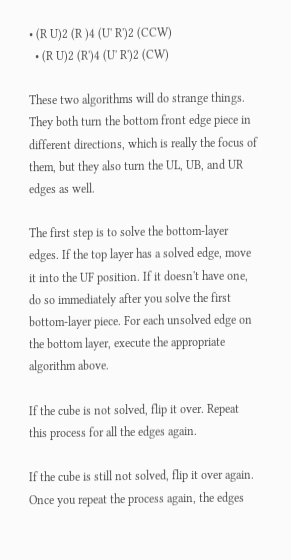• (R U)2 (R )4 (U' R')2 (CCW)
  • (R U)2 (R')4 (U' R')2 (CW)

These two algorithms will do strange things. They both turn the bottom front edge piece in different directions, which is really the focus of them, but they also turn the UL, UB, and UR edges as well.

The first step is to solve the bottom-layer edges. If the top layer has a solved edge, move it into the UF position. If it doesn't have one, do so immediately after you solve the first bottom-layer piece. For each unsolved edge on the bottom layer, execute the appropriate algorithm above.

If the cube is not solved, flip it over. Repeat this process for all the edges again.

If the cube is still not solved, flip it over again. Once you repeat the process again, the edges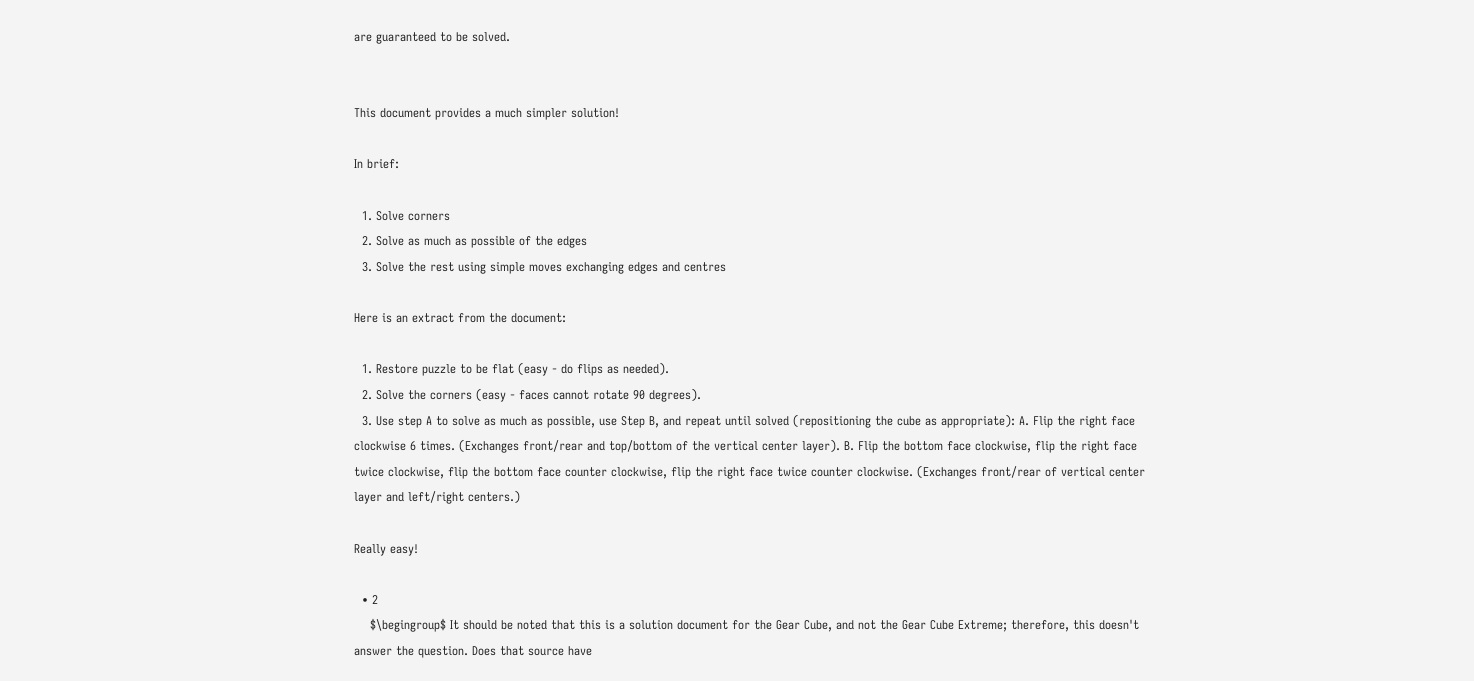are guaranteed to be solved.


This document provides a much simpler solution!

In brief:

  1. Solve corners
  2. Solve as much as possible of the edges
  3. Solve the rest using simple moves exchanging edges and centres

Here is an extract from the document:

  1. Restore puzzle to be flat (easy - do flips as needed).
  2. Solve the corners (easy - faces cannot rotate 90 degrees).
  3. Use step A to solve as much as possible, use Step B, and repeat until solved (repositioning the cube as appropriate): A. Flip the right face clockwise 6 times. (Exchanges front/rear and top/bottom of the vertical center layer). B. Flip the bottom face clockwise, flip the right face twice clockwise, flip the bottom face counter clockwise, flip the right face twice counter clockwise. (Exchanges front/rear of vertical center layer and left/right centers.)

Really easy!

  • 2
    $\begingroup$ It should be noted that this is a solution document for the Gear Cube, and not the Gear Cube Extreme; therefore, this doesn't answer the question. Does that source have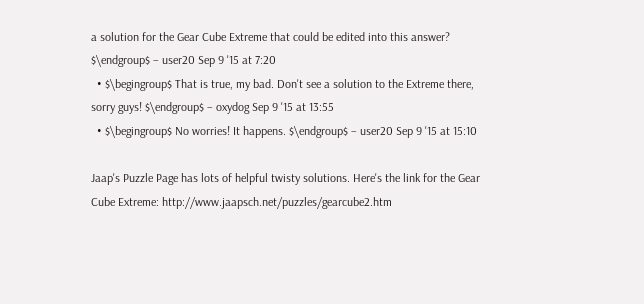a solution for the Gear Cube Extreme that could be edited into this answer? $\endgroup$ – user20 Sep 9 '15 at 7:20
  • $\begingroup$ That is true, my bad. Don't see a solution to the Extreme there, sorry guys! $\endgroup$ – oxydog Sep 9 '15 at 13:55
  • $\begingroup$ No worries! It happens. $\endgroup$ – user20 Sep 9 '15 at 15:10

Jaap's Puzzle Page has lots of helpful twisty solutions. Here's the link for the Gear Cube Extreme: http://www.jaapsch.net/puzzles/gearcube2.htm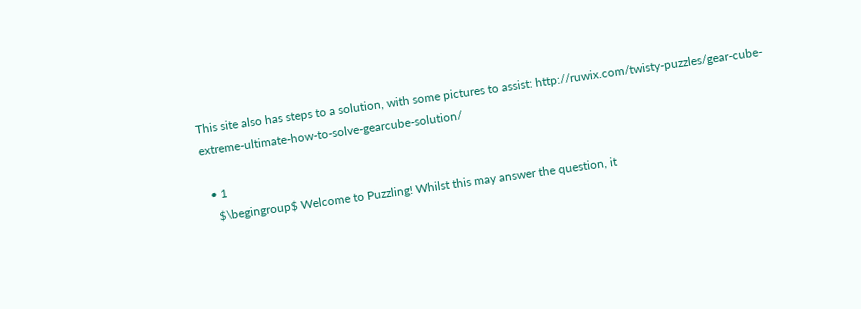This site also has steps to a solution, with some pictures to assist: http://ruwix.com/twisty-puzzles/gear-cube-extreme-ultimate-how-to-solve-gearcube-solution/

  • 1
    $\begingroup$ Welcome to Puzzling! Whilst this may answer the question, it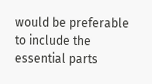would be preferable to include the essential parts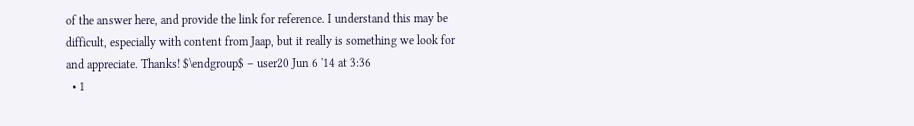of the answer here, and provide the link for reference. I understand this may be difficult, especially with content from Jaap, but it really is something we look for and appreciate. Thanks! $\endgroup$ – user20 Jun 6 '14 at 3:36
  • 1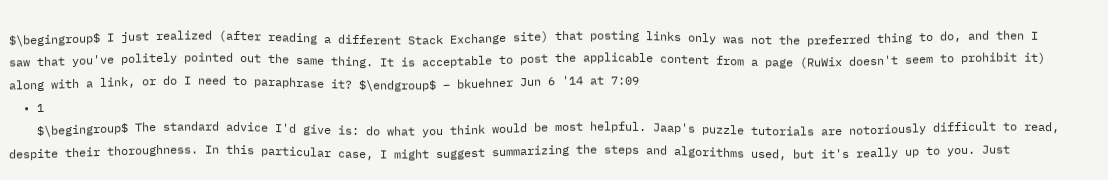$\begingroup$ I just realized (after reading a different Stack Exchange site) that posting links only was not the preferred thing to do, and then I saw that you've politely pointed out the same thing. It is acceptable to post the applicable content from a page (RuWix doesn't seem to prohibit it) along with a link, or do I need to paraphrase it? $\endgroup$ – bkuehner Jun 6 '14 at 7:09
  • 1
    $\begingroup$ The standard advice I'd give is: do what you think would be most helpful. Jaap's puzzle tutorials are notoriously difficult to read, despite their thoroughness. In this particular case, I might suggest summarizing the steps and algorithms used, but it's really up to you. Just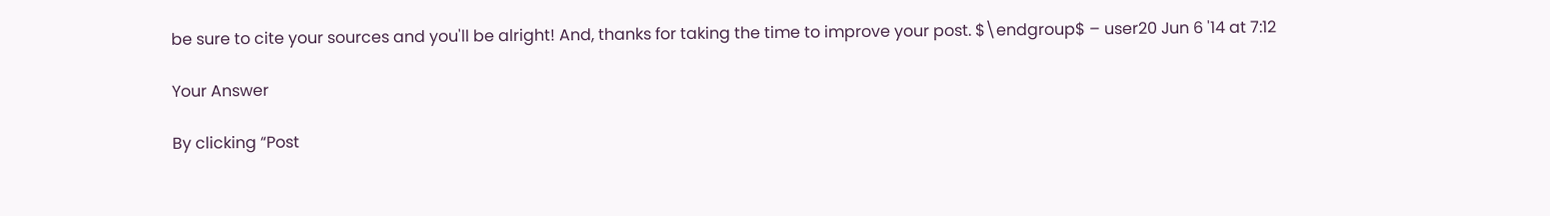be sure to cite your sources and you'll be alright! And, thanks for taking the time to improve your post. $\endgroup$ – user20 Jun 6 '14 at 7:12

Your Answer

By clicking “Post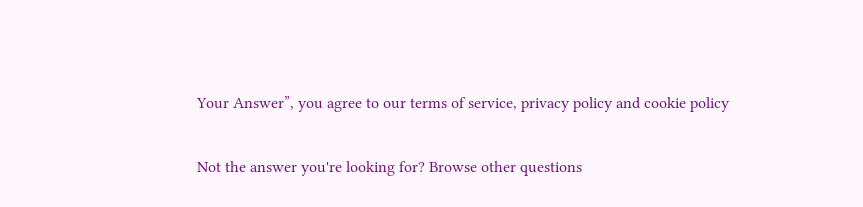Your Answer”, you agree to our terms of service, privacy policy and cookie policy

Not the answer you're looking for? Browse other questions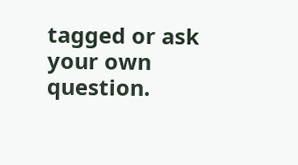tagged or ask your own question.